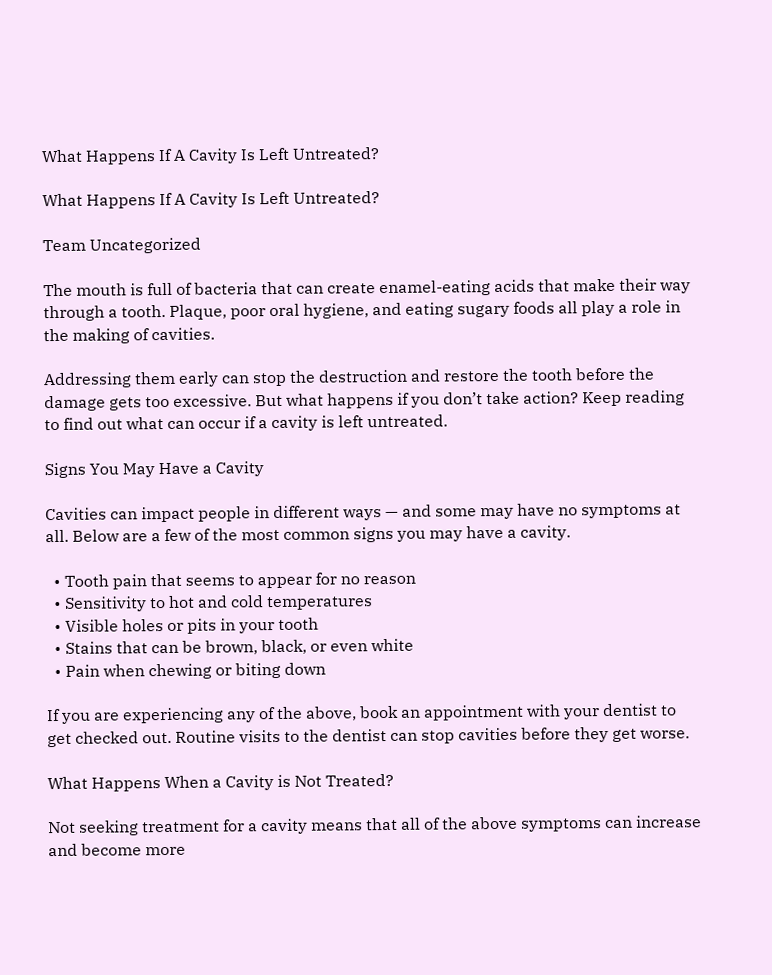What Happens If A Cavity Is Left Untreated?

What Happens If A Cavity Is Left Untreated?

Team Uncategorized

The mouth is full of bacteria that can create enamel-eating acids that make their way through a tooth. Plaque, poor oral hygiene, and eating sugary foods all play a role in the making of cavities.

Addressing them early can stop the destruction and restore the tooth before the damage gets too excessive. But what happens if you don’t take action? Keep reading to find out what can occur if a cavity is left untreated.

Signs You May Have a Cavity

Cavities can impact people in different ways — and some may have no symptoms at all. Below are a few of the most common signs you may have a cavity.

  • Tooth pain that seems to appear for no reason
  • Sensitivity to hot and cold temperatures
  • Visible holes or pits in your tooth
  • Stains that can be brown, black, or even white
  • Pain when chewing or biting down

If you are experiencing any of the above, book an appointment with your dentist to get checked out. Routine visits to the dentist can stop cavities before they get worse.

What Happens When a Cavity is Not Treated?

Not seeking treatment for a cavity means that all of the above symptoms can increase and become more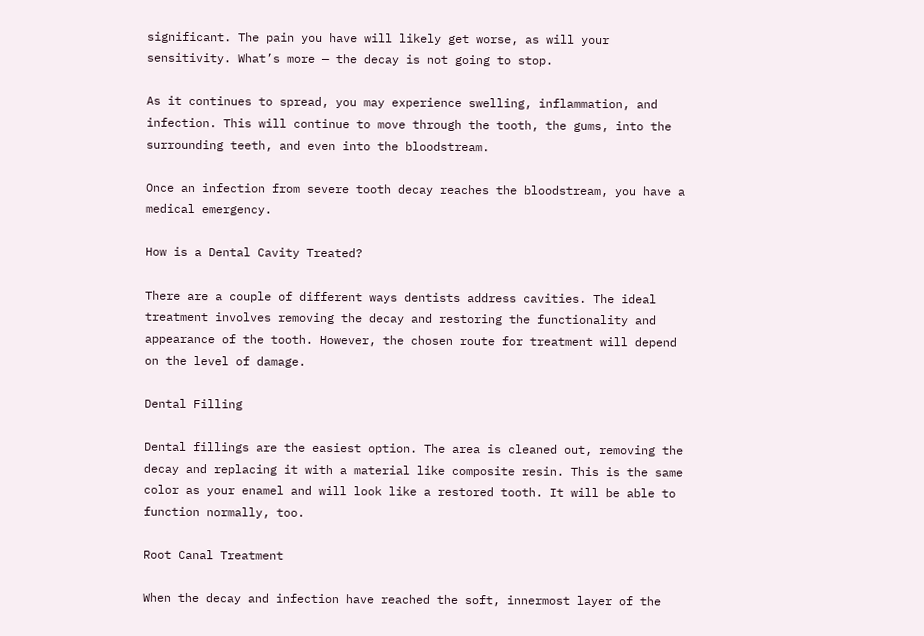significant. The pain you have will likely get worse, as will your sensitivity. What’s more — the decay is not going to stop.

As it continues to spread, you may experience swelling, inflammation, and infection. This will continue to move through the tooth, the gums, into the surrounding teeth, and even into the bloodstream.

Once an infection from severe tooth decay reaches the bloodstream, you have a medical emergency.

How is a Dental Cavity Treated?

There are a couple of different ways dentists address cavities. The ideal treatment involves removing the decay and restoring the functionality and appearance of the tooth. However, the chosen route for treatment will depend on the level of damage.

Dental Filling

Dental fillings are the easiest option. The area is cleaned out, removing the decay and replacing it with a material like composite resin. This is the same color as your enamel and will look like a restored tooth. It will be able to function normally, too.

Root Canal Treatment

When the decay and infection have reached the soft, innermost layer of the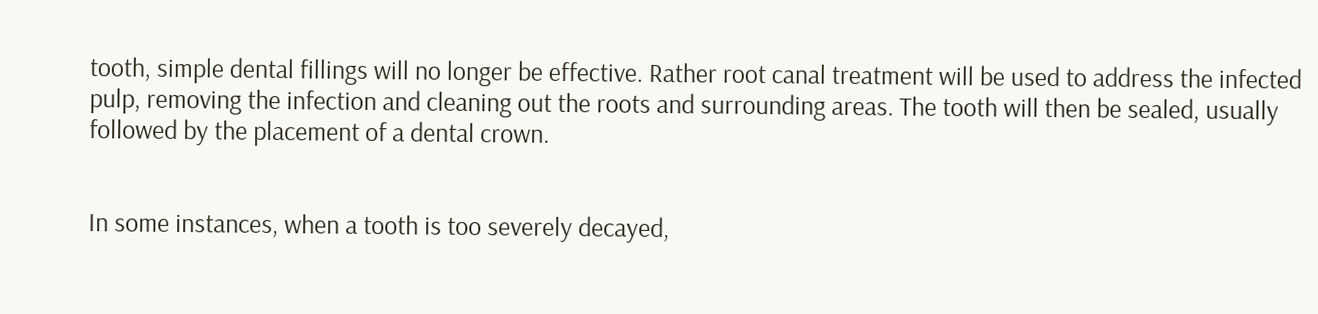tooth, simple dental fillings will no longer be effective. Rather root canal treatment will be used to address the infected pulp, removing the infection and cleaning out the roots and surrounding areas. The tooth will then be sealed, usually followed by the placement of a dental crown.


In some instances, when a tooth is too severely decayed,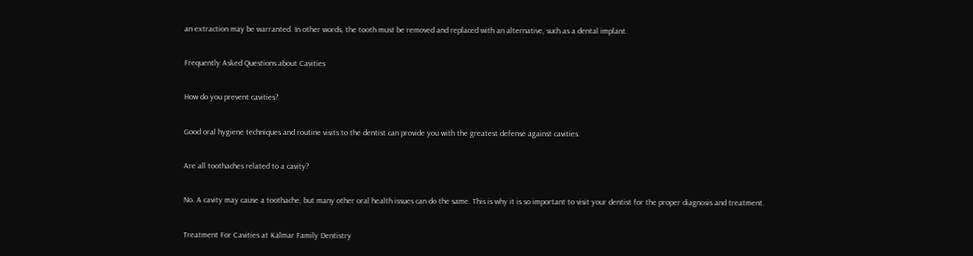an extraction may be warranted. In other words, the tooth must be removed and replaced with an alternative, such as a dental implant.

Frequently Asked Questions about Cavities

How do you prevent cavities?

Good oral hygiene techniques and routine visits to the dentist can provide you with the greatest defense against cavities.

Are all toothaches related to a cavity?

No. A cavity may cause a toothache, but many other oral health issues can do the same. This is why it is so important to visit your dentist for the proper diagnosis and treatment.

Treatment For Cavities at Kalmar Family Dentistry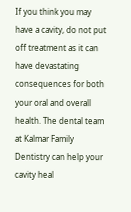If you think you may have a cavity, do not put off treatment as it can have devastating consequences for both your oral and overall health. The dental team at Kalmar Family Dentistry can help your cavity heal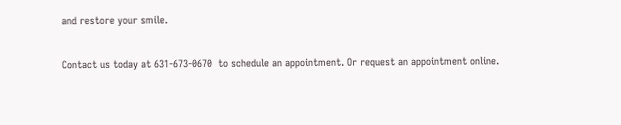and restore your smile.

Contact us today at 631-673-0670  to schedule an appointment. Or request an appointment online.